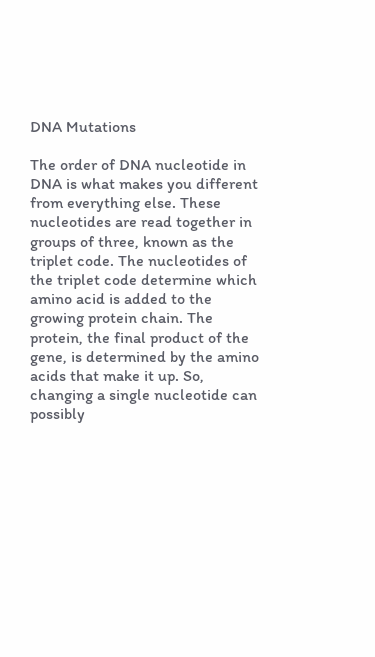DNA Mutations

The order of DNA nucleotide in DNA is what makes you different from everything else. These nucleotides are read together in groups of three, known as the triplet code. The nucleotides of the triplet code determine which amino acid is added to the growing protein chain. The protein, the final product of the gene, is determined by the amino acids that make it up. So, changing a single nucleotide can possibly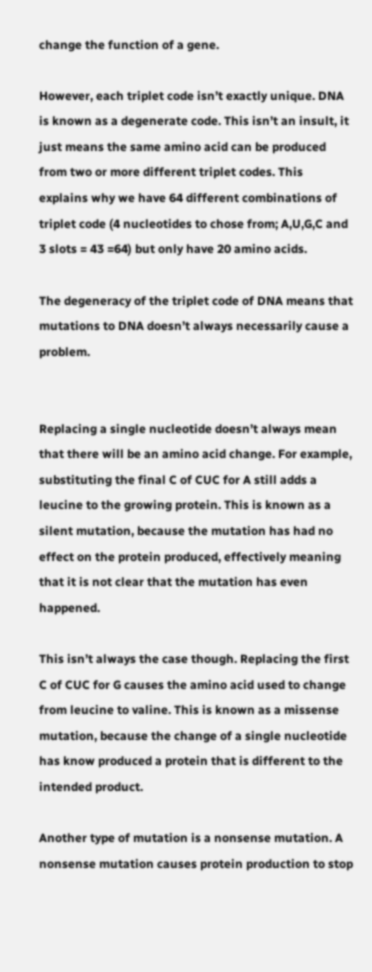change the function of a gene.

However, each triplet code isn’t exactly unique. DNA is known as a degenerate code. This isn’t an insult, it just means the same amino acid can be produced from two or more different triplet codes. This explains why we have 64 different combinations of triplet code (4 nucleotides to chose from; A,U,G,C and 3 slots = 43 =64) but only have 20 amino acids.

The degeneracy of the triplet code of DNA means that mutations to DNA doesn’t always necessarily cause a problem.


Replacing a single nucleotide doesn’t always mean that there will be an amino acid change. For example, substituting the final C of CUC for A still adds a leucine to the growing protein. This is known as a silent mutation, because the mutation has had no effect on the protein produced, effectively meaning that it is not clear that the mutation has even happened.

This isn’t always the case though. Replacing the first C of CUC for G causes the amino acid used to change from leucine to valine. This is known as a missense mutation, because the change of a single nucleotide has know produced a protein that is different to the intended product.

Another type of mutation is a nonsense mutation. A nonsense mutation causes protein production to stop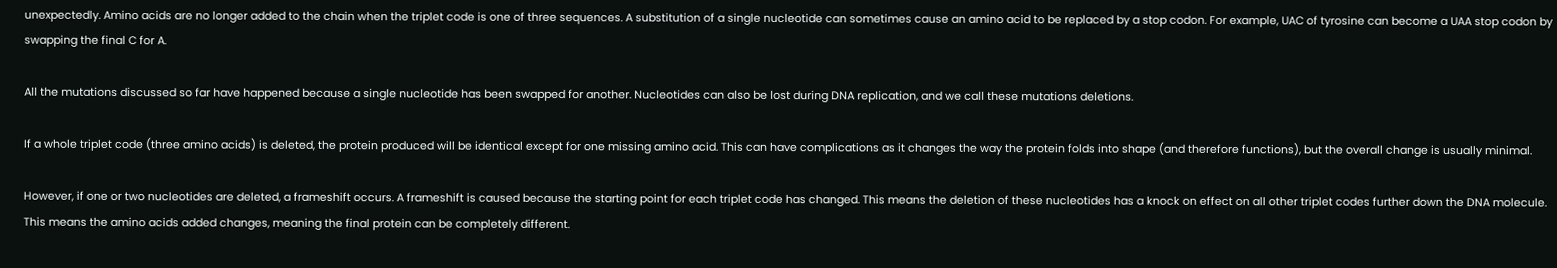unexpectedly. Amino acids are no longer added to the chain when the triplet code is one of three sequences. A substitution of a single nucleotide can sometimes cause an amino acid to be replaced by a stop codon. For example, UAC of tyrosine can become a UAA stop codon by swapping the final C for A.

All the mutations discussed so far have happened because a single nucleotide has been swapped for another. Nucleotides can also be lost during DNA replication, and we call these mutations deletions.

If a whole triplet code (three amino acids) is deleted, the protein produced will be identical except for one missing amino acid. This can have complications as it changes the way the protein folds into shape (and therefore functions), but the overall change is usually minimal.

However, if one or two nucleotides are deleted, a frameshift occurs. A frameshift is caused because the starting point for each triplet code has changed. This means the deletion of these nucleotides has a knock on effect on all other triplet codes further down the DNA molecule. This means the amino acids added changes, meaning the final protein can be completely different.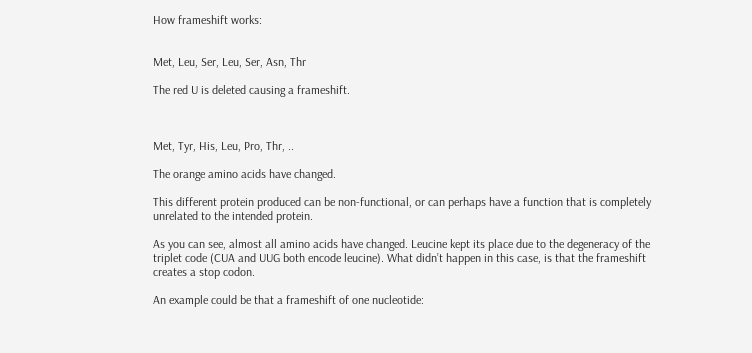How frameshift works:


Met, Leu, Ser, Leu, Ser, Asn, Thr

The red U is deleted causing a frameshift.



Met, Tyr, His, Leu, Pro, Thr, ..

The orange amino acids have changed.

This different protein produced can be non-functional, or can perhaps have a function that is completely unrelated to the intended protein.

As you can see, almost all amino acids have changed. Leucine kept its place due to the degeneracy of the triplet code (CUA and UUG both encode leucine). What didn’t happen in this case, is that the frameshift creates a stop codon.

An example could be that a frameshift of one nucleotide: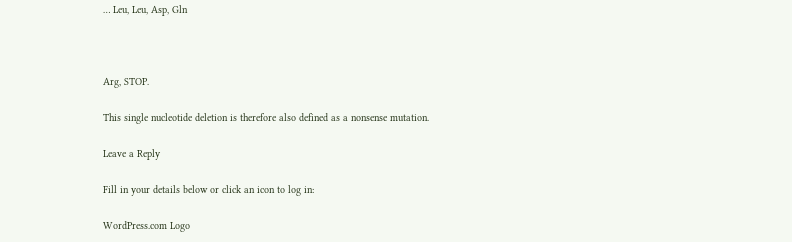… Leu, Leu, Asp, Gln



Arg, STOP.

This single nucleotide deletion is therefore also defined as a nonsense mutation.

Leave a Reply

Fill in your details below or click an icon to log in:

WordPress.com Logo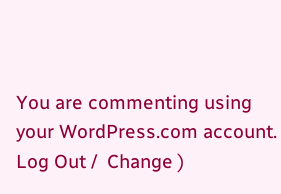You are commenting using your WordPress.com account. Log Out /  Change )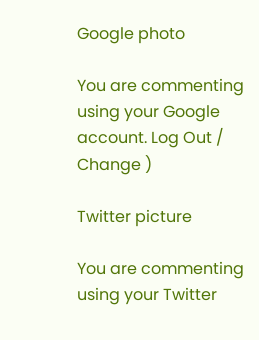Google photo

You are commenting using your Google account. Log Out /  Change )

Twitter picture

You are commenting using your Twitter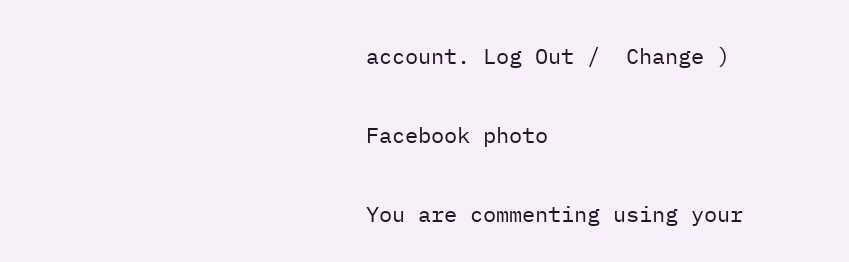account. Log Out /  Change )

Facebook photo

You are commenting using your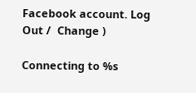Facebook account. Log Out /  Change )

Connecting to %s